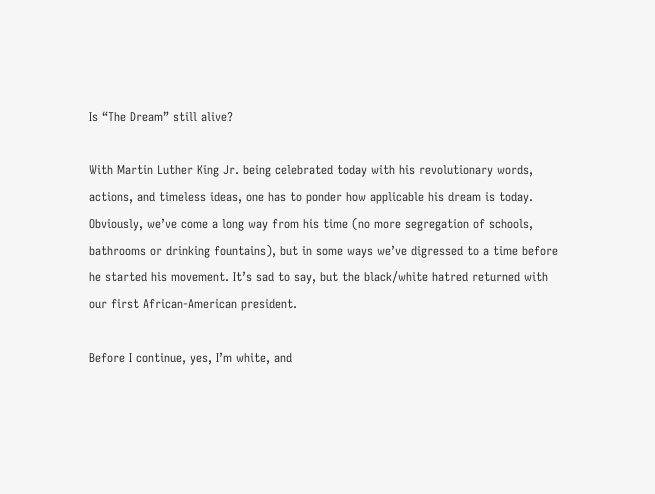Is “The Dream” still alive?

With Martin Luther King Jr. being celebrated today with his revolutionary words, actions, and timeless ideas, one has to ponder how applicable his dream is today. Obviously, we’ve come a long way from his time (no more segregation of schools, bathrooms or drinking fountains), but in some ways we’ve digressed to a time before he started his movement. It’s sad to say, but the black/white hatred returned with our first African-American president.

Before I continue, yes, I’m white, and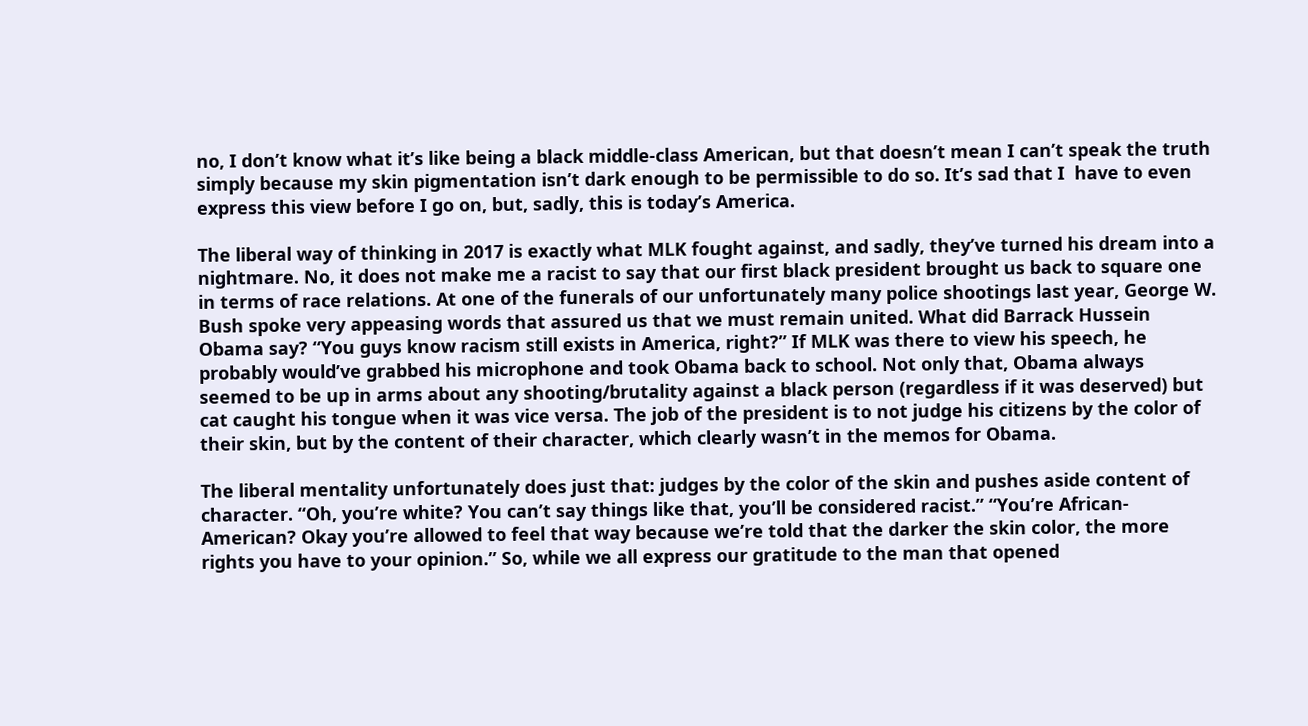no, I don’t know what it’s like being a black middle-class American, but that doesn’t mean I can’t speak the truth simply because my skin pigmentation isn’t dark enough to be permissible to do so. It’s sad that I  have to even express this view before I go on, but, sadly, this is today’s America.

The liberal way of thinking in 2017 is exactly what MLK fought against, and sadly, they’ve turned his dream into a nightmare. No, it does not make me a racist to say that our first black president brought us back to square one in terms of race relations. At one of the funerals of our unfortunately many police shootings last year, George W. Bush spoke very appeasing words that assured us that we must remain united. What did Barrack Hussein Obama say? “You guys know racism still exists in America, right?” If MLK was there to view his speech, he probably would’ve grabbed his microphone and took Obama back to school. Not only that, Obama always seemed to be up in arms about any shooting/brutality against a black person (regardless if it was deserved) but cat caught his tongue when it was vice versa. The job of the president is to not judge his citizens by the color of their skin, but by the content of their character, which clearly wasn’t in the memos for Obama.

The liberal mentality unfortunately does just that: judges by the color of the skin and pushes aside content of character. “Oh, you’re white? You can’t say things like that, you’ll be considered racist.” “You’re African-American? Okay you’re allowed to feel that way because we’re told that the darker the skin color, the more rights you have to your opinion.” So, while we all express our gratitude to the man that opened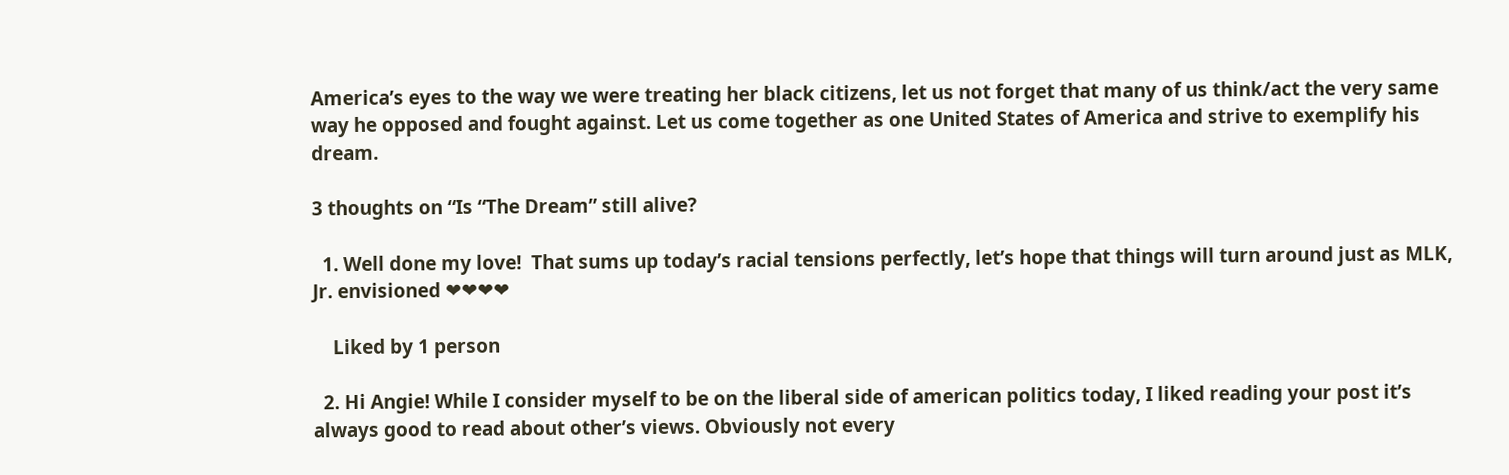America’s eyes to the way we were treating her black citizens, let us not forget that many of us think/act the very same way he opposed and fought against. Let us come together as one United States of America and strive to exemplify his dream.

3 thoughts on “Is “The Dream” still alive?

  1. Well done my love!  That sums up today’s racial tensions perfectly, let’s hope that things will turn around just as MLK, Jr. envisioned ❤❤❤❤

    Liked by 1 person

  2. Hi Angie! While I consider myself to be on the liberal side of american politics today, I liked reading your post it’s always good to read about other’s views. Obviously not every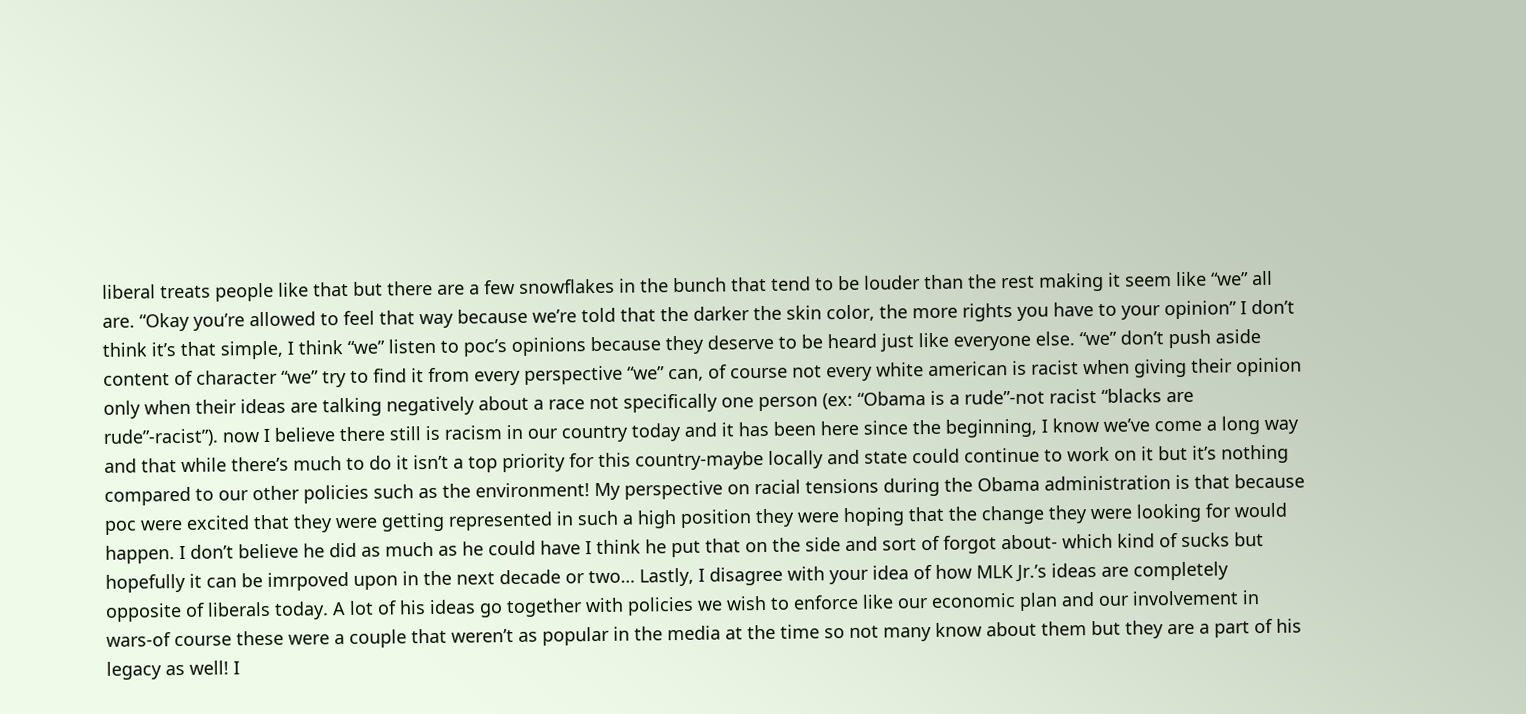liberal treats people like that but there are a few snowflakes in the bunch that tend to be louder than the rest making it seem like “we” all are. “Okay you’re allowed to feel that way because we’re told that the darker the skin color, the more rights you have to your opinion” I don’t think it’s that simple, I think “we” listen to poc’s opinions because they deserve to be heard just like everyone else. “we” don’t push aside content of character “we” try to find it from every perspective “we” can, of course not every white american is racist when giving their opinion only when their ideas are talking negatively about a race not specifically one person (ex: “Obama is a rude”-not racist “blacks are rude”-racist”). now I believe there still is racism in our country today and it has been here since the beginning, I know we’ve come a long way and that while there’s much to do it isn’t a top priority for this country-maybe locally and state could continue to work on it but it’s nothing compared to our other policies such as the environment! My perspective on racial tensions during the Obama administration is that because poc were excited that they were getting represented in such a high position they were hoping that the change they were looking for would happen. I don’t believe he did as much as he could have I think he put that on the side and sort of forgot about- which kind of sucks but hopefully it can be imrpoved upon in the next decade or two… Lastly, I disagree with your idea of how MLK Jr.’s ideas are completely opposite of liberals today. A lot of his ideas go together with policies we wish to enforce like our economic plan and our involvement in wars-of course these were a couple that weren’t as popular in the media at the time so not many know about them but they are a part of his legacy as well! I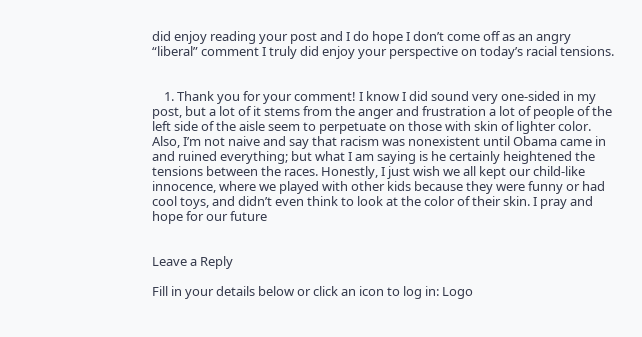did enjoy reading your post and I do hope I don’t come off as an angry “liberal” comment I truly did enjoy your perspective on today’s racial tensions.


    1. Thank you for your comment! I know I did sound very one-sided in my post, but a lot of it stems from the anger and frustration a lot of people of the left side of the aisle seem to perpetuate on those with skin of lighter color. Also, I’m not naive and say that racism was nonexistent until Obama came in and ruined everything; but what I am saying is he certainly heightened the tensions between the races. Honestly, I just wish we all kept our child-like innocence, where we played with other kids because they were funny or had cool toys, and didn’t even think to look at the color of their skin. I pray and hope for our future


Leave a Reply

Fill in your details below or click an icon to log in: Logo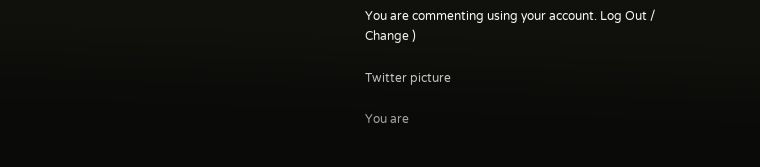You are commenting using your account. Log Out / Change )

Twitter picture

You are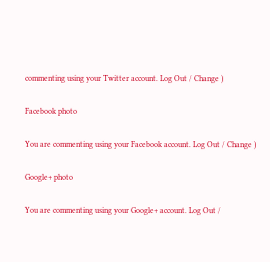commenting using your Twitter account. Log Out / Change )

Facebook photo

You are commenting using your Facebook account. Log Out / Change )

Google+ photo

You are commenting using your Google+ account. Log Out /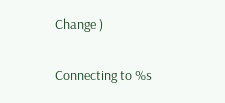Change )

Connecting to %s